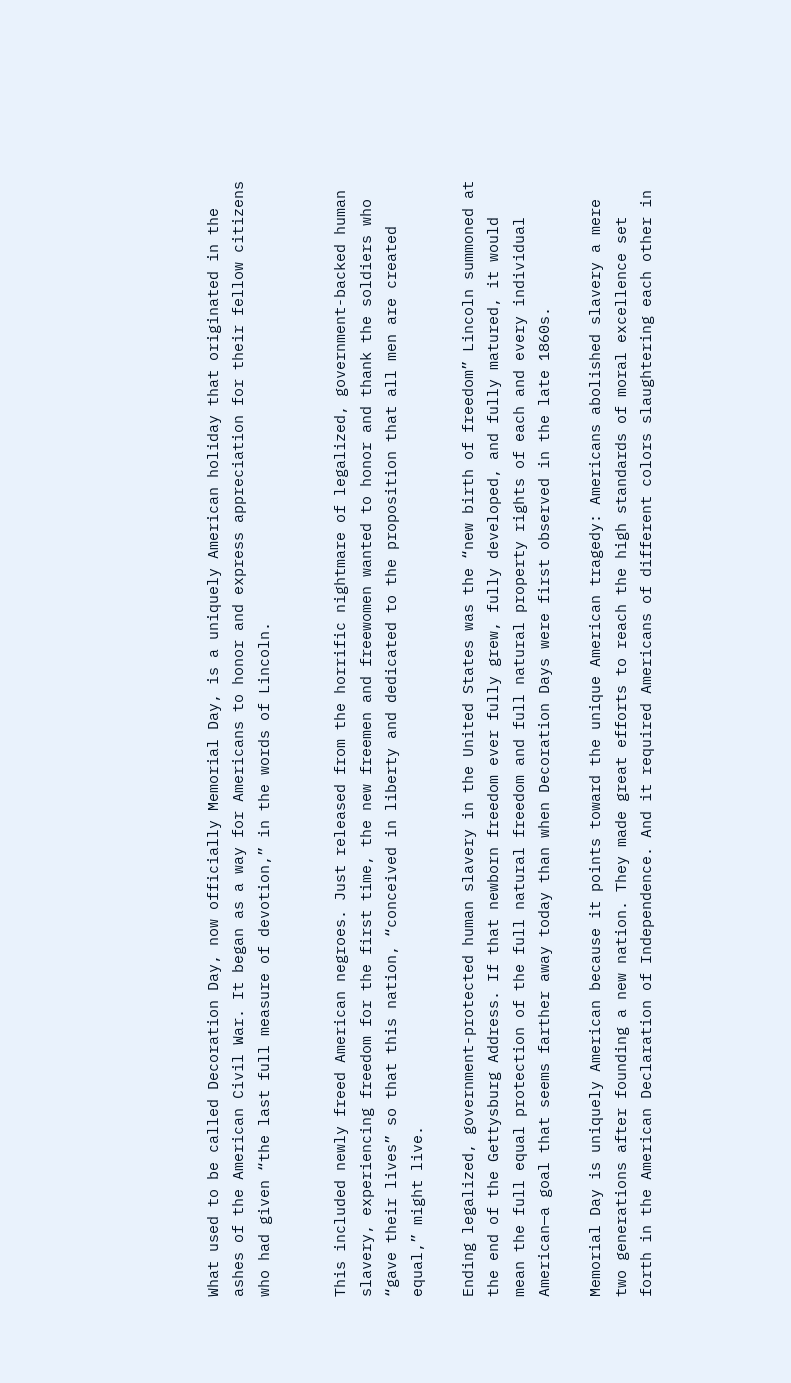What used to be called Decoration Day, now officially Memorial Day, is a uniquely American holiday that originated in the ashes of the American Civil War. It began as a way for Americans to honor and express appreciation for their fellow citizens who had given “the last full measure of devotion,” in the words of Lincoln.


This included newly freed American negroes. Just released from the horrific nightmare of legalized, government-backed human slavery, experiencing freedom for the first time, the new freemen and freewomen wanted to honor and thank the soldiers who “gave their lives” so that this nation, “conceived in liberty and dedicated to the proposition that all men are created equal,” might live.

Ending legalized, government-protected human slavery in the United States was the “new birth of freedom” Lincoln summoned at the end of the Gettysburg Address. If that newborn freedom ever fully grew, fully developed, and fully matured, it would mean the full equal protection of the full natural freedom and full natural property rights of each and every individual American—a goal that seems farther away today than when Decoration Days were first observed in the late 1860s.

Memorial Day is uniquely American because it points toward the unique American tragedy: Americans abolished slavery a mere two generations after founding a new nation. They made great efforts to reach the high standards of moral excellence set forth in the American Declaration of Independence. And it required Americans of different colors slaughtering each other in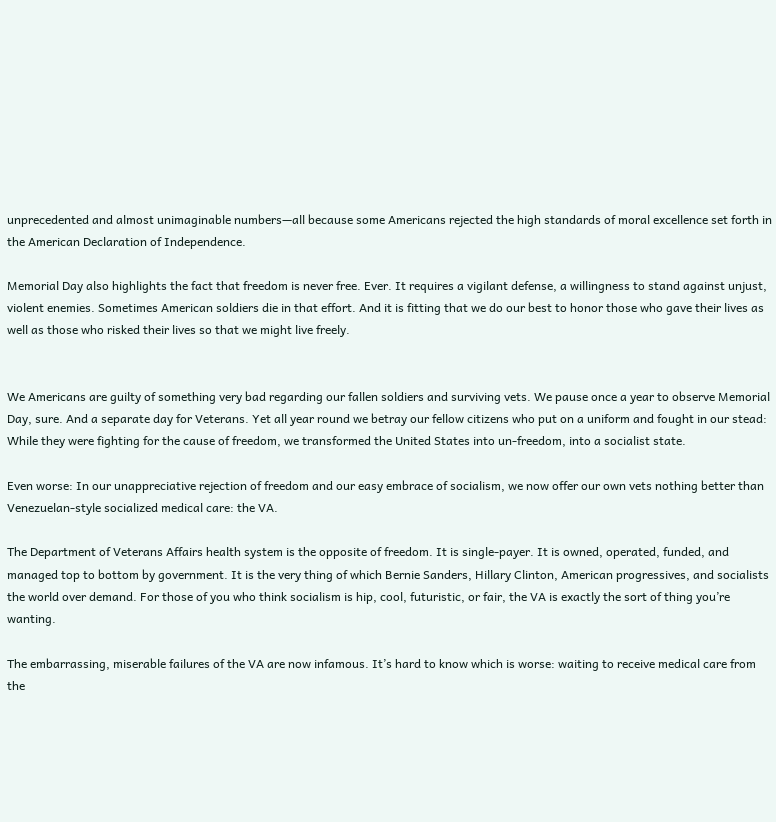unprecedented and almost unimaginable numbers—all because some Americans rejected the high standards of moral excellence set forth in the American Declaration of Independence.

Memorial Day also highlights the fact that freedom is never free. Ever. It requires a vigilant defense, a willingness to stand against unjust, violent enemies. Sometimes American soldiers die in that effort. And it is fitting that we do our best to honor those who gave their lives as well as those who risked their lives so that we might live freely.


We Americans are guilty of something very bad regarding our fallen soldiers and surviving vets. We pause once a year to observe Memorial Day, sure. And a separate day for Veterans. Yet all year round we betray our fellow citizens who put on a uniform and fought in our stead: While they were fighting for the cause of freedom, we transformed the United States into un-freedom, into a socialist state.

Even worse: In our unappreciative rejection of freedom and our easy embrace of socialism, we now offer our own vets nothing better than Venezuelan-style socialized medical care: the VA.

The Department of Veterans Affairs health system is the opposite of freedom. It is single-payer. It is owned, operated, funded, and managed top to bottom by government. It is the very thing of which Bernie Sanders, Hillary Clinton, American progressives, and socialists the world over demand. For those of you who think socialism is hip, cool, futuristic, or fair, the VA is exactly the sort of thing you’re wanting.

The embarrassing, miserable failures of the VA are now infamous. It’s hard to know which is worse: waiting to receive medical care from the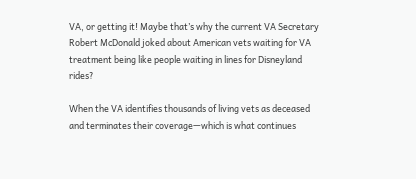VA, or getting it! Maybe that’s why the current VA Secretary Robert McDonald joked about American vets waiting for VA treatment being like people waiting in lines for Disneyland rides?

When the VA identifies thousands of living vets as deceased and terminates their coverage—which is what continues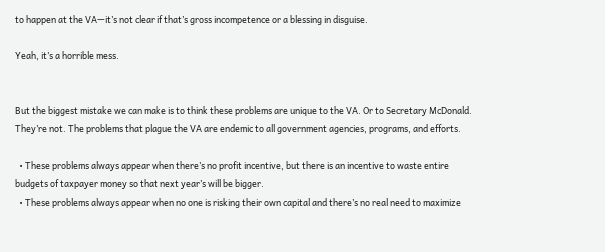to happen at the VA—it’s not clear if that’s gross incompetence or a blessing in disguise.

Yeah, it’s a horrible mess.


But the biggest mistake we can make is to think these problems are unique to the VA. Or to Secretary McDonald. They’re not. The problems that plague the VA are endemic to all government agencies, programs, and efforts.

  • These problems always appear when there’s no profit incentive, but there is an incentive to waste entire budgets of taxpayer money so that next year’s will be bigger.
  • These problems always appear when no one is risking their own capital and there’s no real need to maximize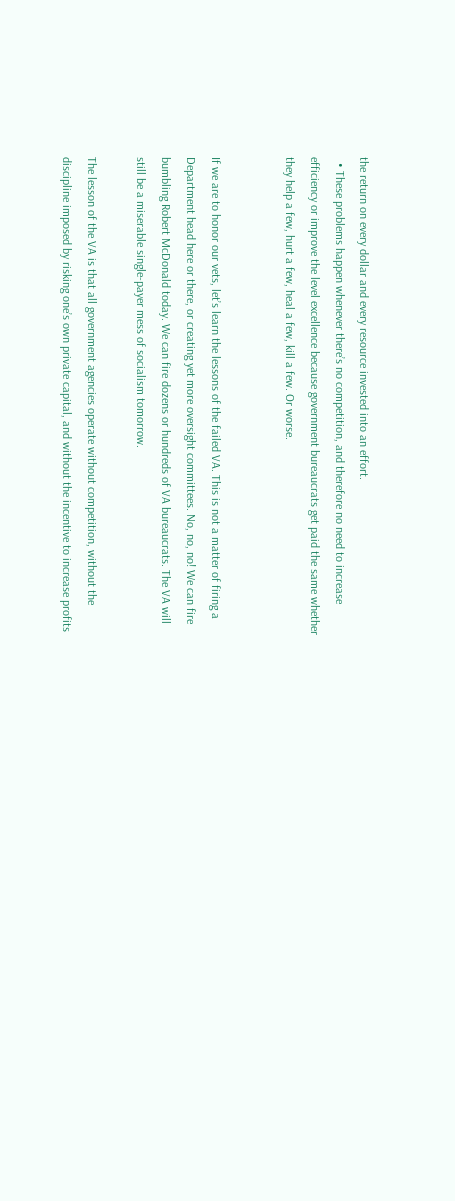the return on every dollar and every resource invested into an effort.
  • These problems happen whenever there’s no competition, and therefore no need to increase efficiency or improve the level excellence because government bureaucrats get paid the same whether they help a few, hurt a few, heal a few, kill a few. Or worse.


If we are to honor our vets, let’s learn the lessons of the failed VA. This is not a matter of firing a Department head here or there, or creating yet more oversight committees. No, no, no! We can fire bumbling Robert McDonald today. We can fire dozens or hundreds of VA bureaucrats. The VA will still be a miserable single-payer mess of socialism tomorrow.

The lesson of the VA is that all government agencies operate without competition, without the discipline imposed by risking one’s own private capital, and without the incentive to increase profits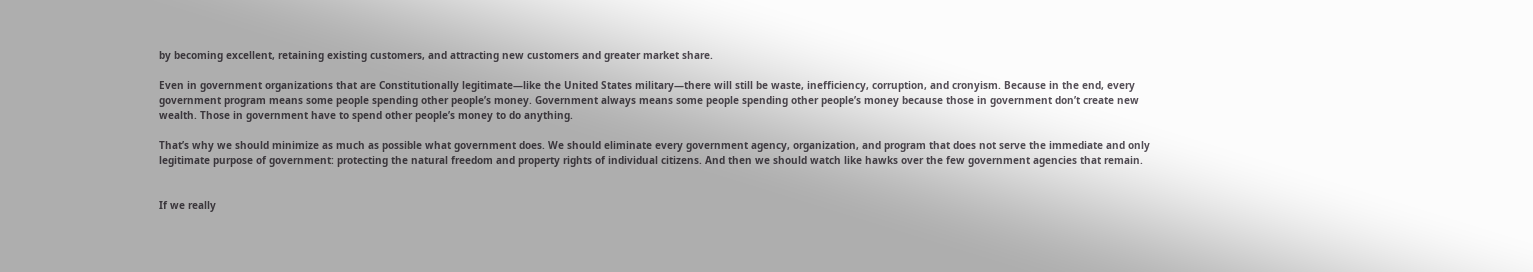by becoming excellent, retaining existing customers, and attracting new customers and greater market share.

Even in government organizations that are Constitutionally legitimate—like the United States military—there will still be waste, inefficiency, corruption, and cronyism. Because in the end, every government program means some people spending other people’s money. Government always means some people spending other people’s money because those in government don’t create new wealth. Those in government have to spend other people’s money to do anything.

That’s why we should minimize as much as possible what government does. We should eliminate every government agency, organization, and program that does not serve the immediate and only legitimate purpose of government: protecting the natural freedom and property rights of individual citizens. And then we should watch like hawks over the few government agencies that remain.


If we really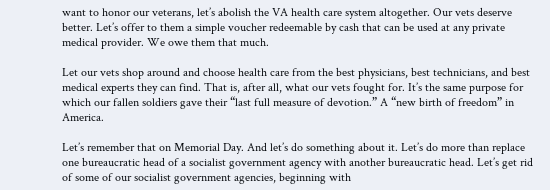want to honor our veterans, let’s abolish the VA health care system altogether. Our vets deserve better. Let’s offer to them a simple voucher redeemable by cash that can be used at any private medical provider. We owe them that much.

Let our vets shop around and choose health care from the best physicians, best technicians, and best medical experts they can find. That is, after all, what our vets fought for. It’s the same purpose for which our fallen soldiers gave their “last full measure of devotion.” A “new birth of freedom” in America.

Let’s remember that on Memorial Day. And let’s do something about it. Let’s do more than replace one bureaucratic head of a socialist government agency with another bureaucratic head. Let’s get rid of some of our socialist government agencies, beginning with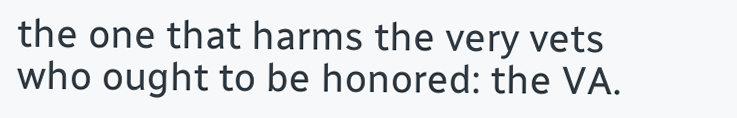the one that harms the very vets who ought to be honored: the VA.